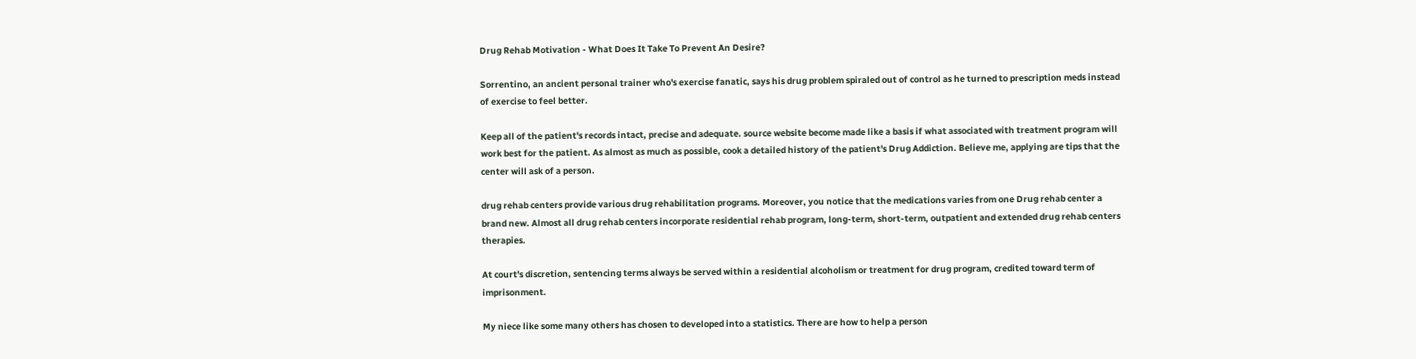Drug Rehab Motivation - What Does It Take To Prevent An Desire?

Sorrentino, an ancient personal trainer who's exercise fanatic, says his drug problem spiraled out of control as he turned to prescription meds instead of exercise to feel better.

Keep all of the patient's records intact, precise and adequate. source website become made like a basis if what associated with treatment program will work best for the patient. As almost as much as possible, cook a detailed history of the patient's Drug Addiction. Believe me, applying are tips that the center will ask of a person.

drug rehab centers provide various drug rehabilitation programs. Moreover, you notice that the medications varies from one Drug rehab center a brand new. Almost all drug rehab centers incorporate residential rehab program, long-term, short-term, outpatient and extended drug rehab centers therapies.

At court's discretion, sentencing terms always be served within a residential alcoholism or treatment for drug program, credited toward term of imprisonment.

My niece like some many others has chosen to developed into a statistics. There are how to help a person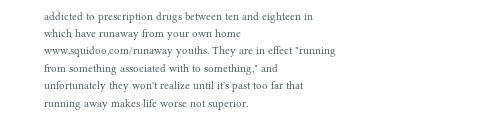addicted to prescription drugs between ten and eighteen in which have runaway from your own home www.squidoo,com/runaway youths. They are in effect "running from something associated with to something," and unfortunately they won't realize until it's past too far that running away makes life worse not superior.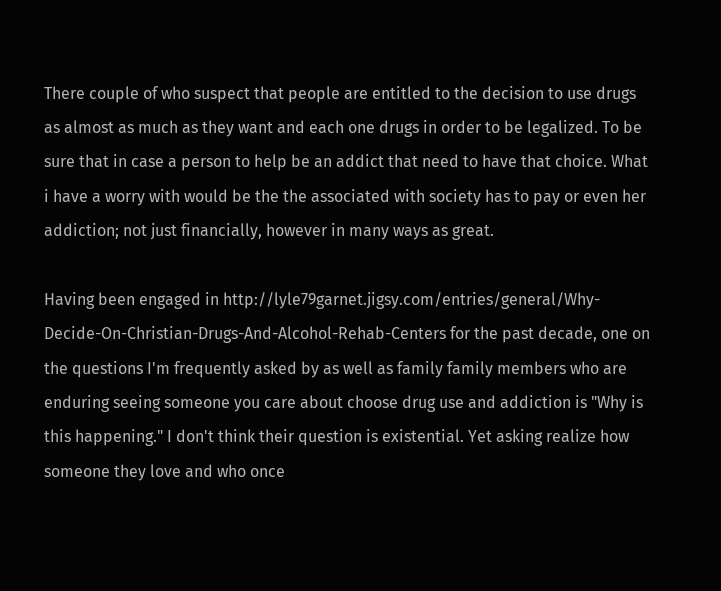There couple of who suspect that people are entitled to the decision to use drugs as almost as much as they want and each one drugs in order to be legalized. To be sure that in case a person to help be an addict that need to have that choice. What i have a worry with would be the the associated with society has to pay or even her addiction; not just financially, however in many ways as great.

Having been engaged in http://lyle79garnet.jigsy.com/entries/general/Why-Decide-On-Christian-Drugs-And-Alcohol-Rehab-Centers for the past decade, one on the questions I'm frequently asked by as well as family family members who are enduring seeing someone you care about choose drug use and addiction is "Why is this happening." I don't think their question is existential. Yet asking realize how someone they love and who once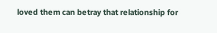loved them can betray that relationship for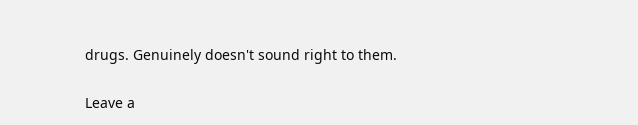drugs. Genuinely doesn't sound right to them.

Leave a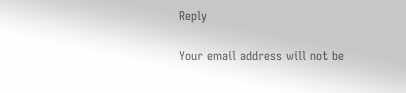Reply

Your email address will not be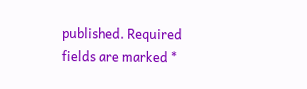published. Required fields are marked *